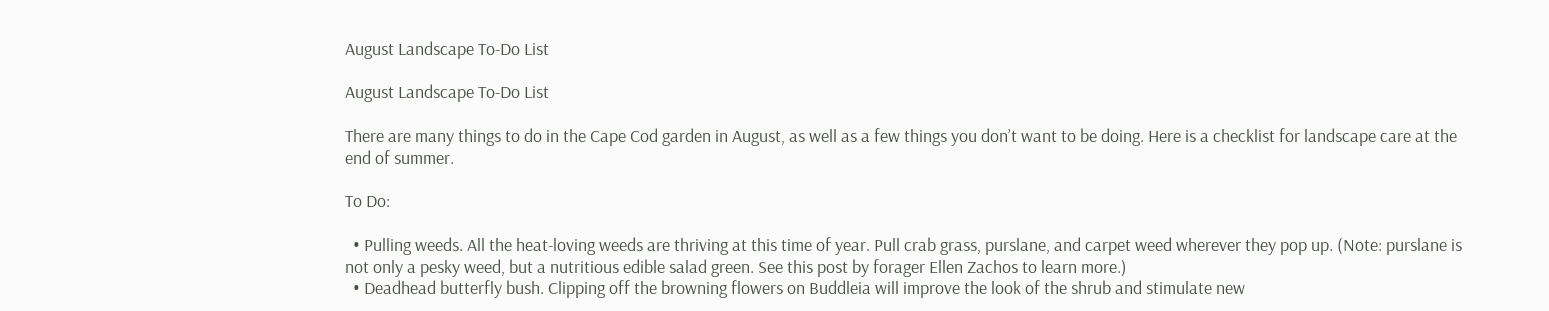August Landscape To-Do List

August Landscape To-Do List

There are many things to do in the Cape Cod garden in August, as well as a few things you don’t want to be doing. Here is a checklist for landscape care at the end of summer.

To Do:

  • Pulling weeds. All the heat-loving weeds are thriving at this time of year. Pull crab grass, purslane, and carpet weed wherever they pop up. (Note: purslane is not only a pesky weed, but a nutritious edible salad green. See this post by forager Ellen Zachos to learn more.)
  • Deadhead butterfly bush. Clipping off the browning flowers on Buddleia will improve the look of the shrub and stimulate new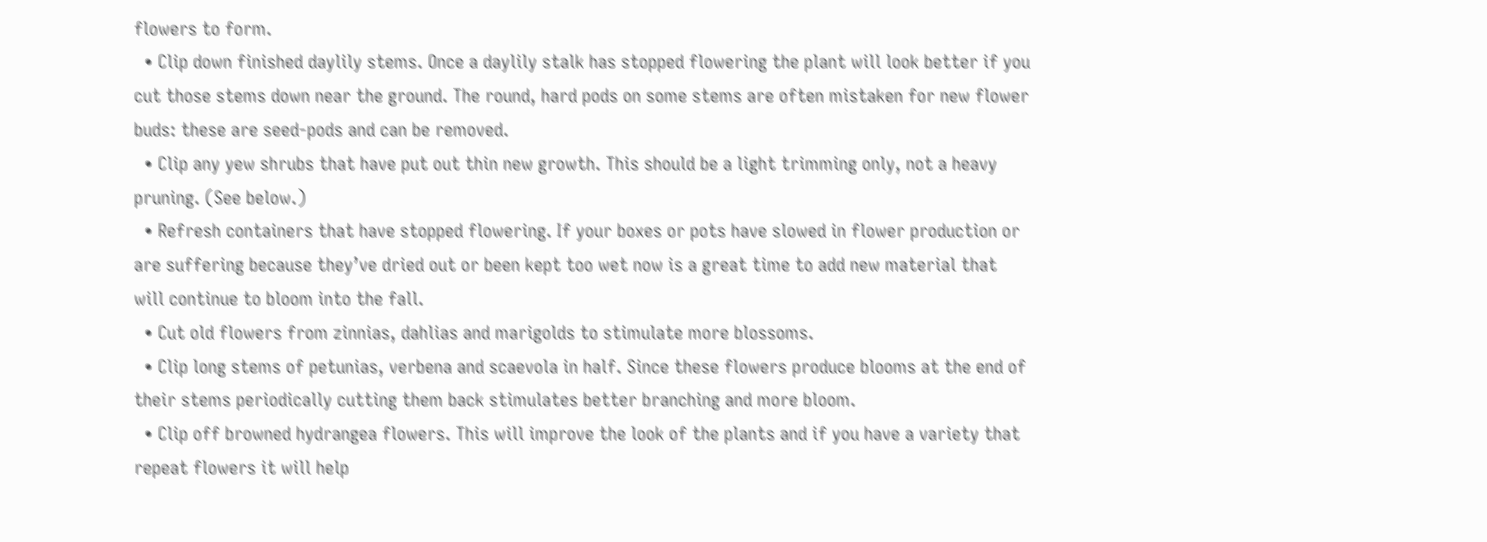flowers to form.
  • Clip down finished daylily stems. Once a daylily stalk has stopped flowering the plant will look better if you cut those stems down near the ground. The round, hard pods on some stems are often mistaken for new flower buds: these are seed-pods and can be removed.
  • Clip any yew shrubs that have put out thin new growth. This should be a light trimming only, not a heavy pruning. (See below.)
  • Refresh containers that have stopped flowering. If your boxes or pots have slowed in flower production or are suffering because they’ve dried out or been kept too wet now is a great time to add new material that will continue to bloom into the fall.
  • Cut old flowers from zinnias, dahlias and marigolds to stimulate more blossoms.
  • Clip long stems of petunias, verbena and scaevola in half. Since these flowers produce blooms at the end of their stems periodically cutting them back stimulates better branching and more bloom.
  • Clip off browned hydrangea flowers. This will improve the look of the plants and if you have a variety that repeat flowers it will help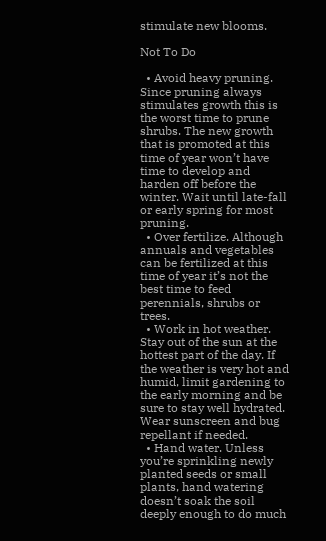stimulate new blooms.

Not To Do

  • Avoid heavy pruning. Since pruning always stimulates growth this is the worst time to prune shrubs. The new growth that is promoted at this time of year won’t have time to develop and harden off before the winter. Wait until late-fall or early spring for most pruning.
  • Over fertilize. Although annuals and vegetables can be fertilized at this time of year it’s not the best time to feed perennials, shrubs or trees.
  • Work in hot weather. Stay out of the sun at the hottest part of the day. If the weather is very hot and humid, limit gardening to the early morning and be sure to stay well hydrated. Wear sunscreen and bug repellant if needed.
  • Hand water. Unless you’re sprinkling newly planted seeds or small plants, hand watering doesn’t soak the soil deeply enough to do much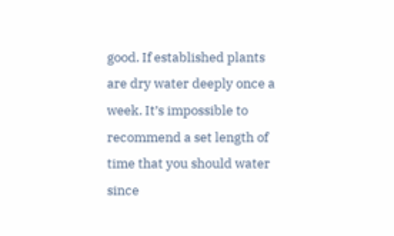good. If established plants are dry water deeply once a week. It’s impossible to recommend a set length of time that you should water since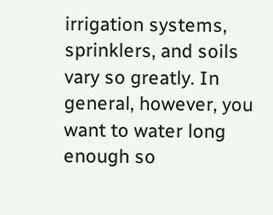irrigation systems, sprinklers, and soils vary so greatly. In general, however, you want to water long enough so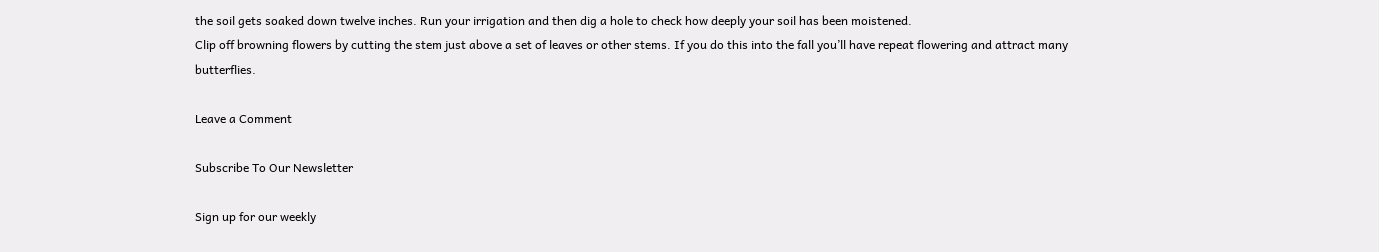the soil gets soaked down twelve inches. Run your irrigation and then dig a hole to check how deeply your soil has been moistened.
Clip off browning flowers by cutting the stem just above a set of leaves or other stems. If you do this into the fall you’ll have repeat flowering and attract many butterflies.

Leave a Comment

Subscribe To Our Newsletter

Sign up for our weekly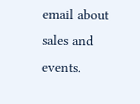email about sales and events.